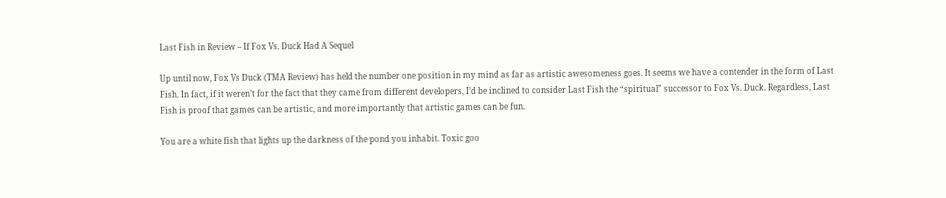Last Fish in Review – If Fox Vs. Duck Had A Sequel

Up until now, Fox Vs Duck (TMA Review) has held the number one position in my mind as far as artistic awesomeness goes. It seems we have a contender in the form of Last Fish. In fact, if it weren’t for the fact that they came from different developers, I’d be inclined to consider Last Fish the “spiritual” successor to Fox Vs. Duck. Regardless, Last Fish is proof that games can be artistic, and more importantly that artistic games can be fun.

You are a white fish that lights up the darkness of the pond you inhabit. Toxic goo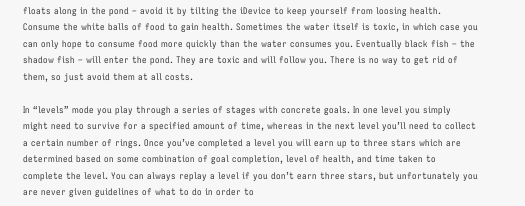floats along in the pond – avoid it by tilting the iDevice to keep yourself from loosing health. Consume the white balls of food to gain health. Sometimes the water itself is toxic, in which case you can only hope to consume food more quickly than the water consumes you. Eventually black fish – the shadow fish – will enter the pond. They are toxic and will follow you. There is no way to get rid of them, so just avoid them at all costs.

In “levels” mode you play through a series of stages with concrete goals. In one level you simply might need to survive for a specified amount of time, whereas in the next level you’ll need to collect a certain number of rings. Once you’ve completed a level you will earn up to three stars which are determined based on some combination of goal completion, level of health, and time taken to complete the level. You can always replay a level if you don’t earn three stars, but unfortunately you are never given guidelines of what to do in order to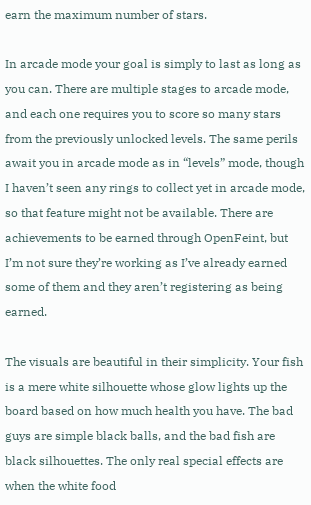earn the maximum number of stars.

In arcade mode your goal is simply to last as long as you can. There are multiple stages to arcade mode, and each one requires you to score so many stars from the previously unlocked levels. The same perils await you in arcade mode as in “levels” mode, though I haven’t seen any rings to collect yet in arcade mode, so that feature might not be available. There are achievements to be earned through OpenFeint, but I’m not sure they’re working as I’ve already earned some of them and they aren’t registering as being earned.

The visuals are beautiful in their simplicity. Your fish is a mere white silhouette whose glow lights up the board based on how much health you have. The bad guys are simple black balls, and the bad fish are black silhouettes. The only real special effects are when the white food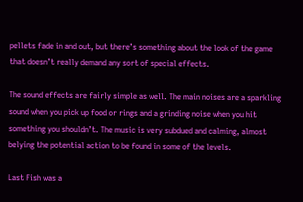pellets fade in and out, but there’s something about the look of the game that doesn’t really demand any sort of special effects.

The sound effects are fairly simple as well. The main noises are a sparkling sound when you pick up food or rings and a grinding noise when you hit something you shouldn’t. The music is very subdued and calming, almost belying the potential action to be found in some of the levels.

Last Fish was a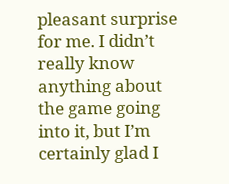pleasant surprise for me. I didn’t really know anything about the game going into it, but I’m certainly glad I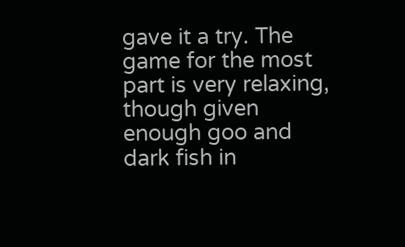gave it a try. The game for the most part is very relaxing, though given enough goo and dark fish in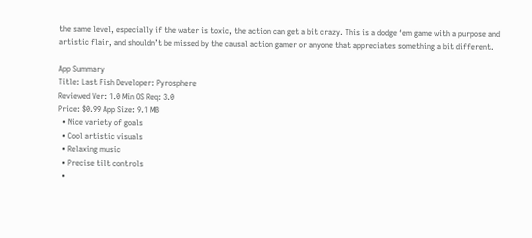the same level, especially if the water is toxic, the action can get a bit crazy. This is a dodge ‘em game with a purpose and artistic flair, and shouldn’t be missed by the causal action gamer or anyone that appreciates something a bit different.

App Summary
Title: Last Fish Developer: Pyrosphere
Reviewed Ver: 1.0 Min OS Req: 3.0
Price: $0.99 App Size: 9.1 MB
  • Nice variety of goals
  • Cool artistic visuals
  • Relaxing music
  • Precise tilt controls
  •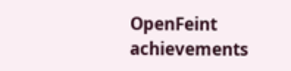OpenFeint achievements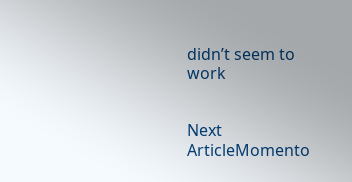didn’t seem to work


Next ArticleMomento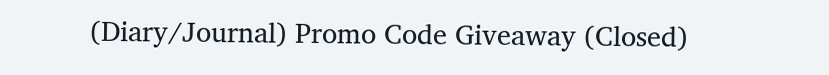(Diary/Journal) Promo Code Giveaway (Closed)